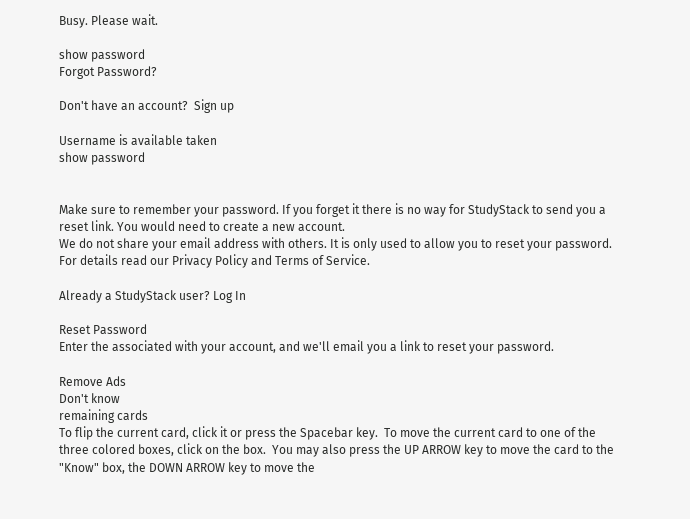Busy. Please wait.

show password
Forgot Password?

Don't have an account?  Sign up

Username is available taken
show password


Make sure to remember your password. If you forget it there is no way for StudyStack to send you a reset link. You would need to create a new account.
We do not share your email address with others. It is only used to allow you to reset your password. For details read our Privacy Policy and Terms of Service.

Already a StudyStack user? Log In

Reset Password
Enter the associated with your account, and we'll email you a link to reset your password.

Remove Ads
Don't know
remaining cards
To flip the current card, click it or press the Spacebar key.  To move the current card to one of the three colored boxes, click on the box.  You may also press the UP ARROW key to move the card to the "Know" box, the DOWN ARROW key to move the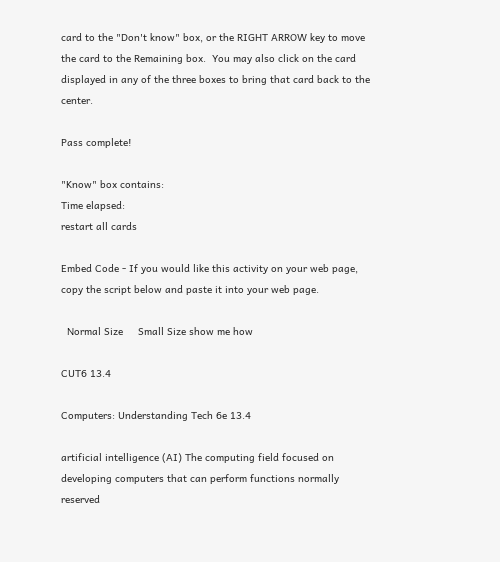card to the "Don't know" box, or the RIGHT ARROW key to move the card to the Remaining box.  You may also click on the card displayed in any of the three boxes to bring that card back to the center.

Pass complete!

"Know" box contains:
Time elapsed:
restart all cards

Embed Code - If you would like this activity on your web page, copy the script below and paste it into your web page.

  Normal Size     Small Size show me how

CUT6 13.4

Computers: Understanding Tech 6e 13.4

artificial intelligence (AI) The computing field focused on developing computers that can perform functions normally reserved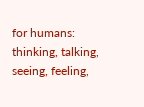for humans: thinking, talking, seeing, feeling,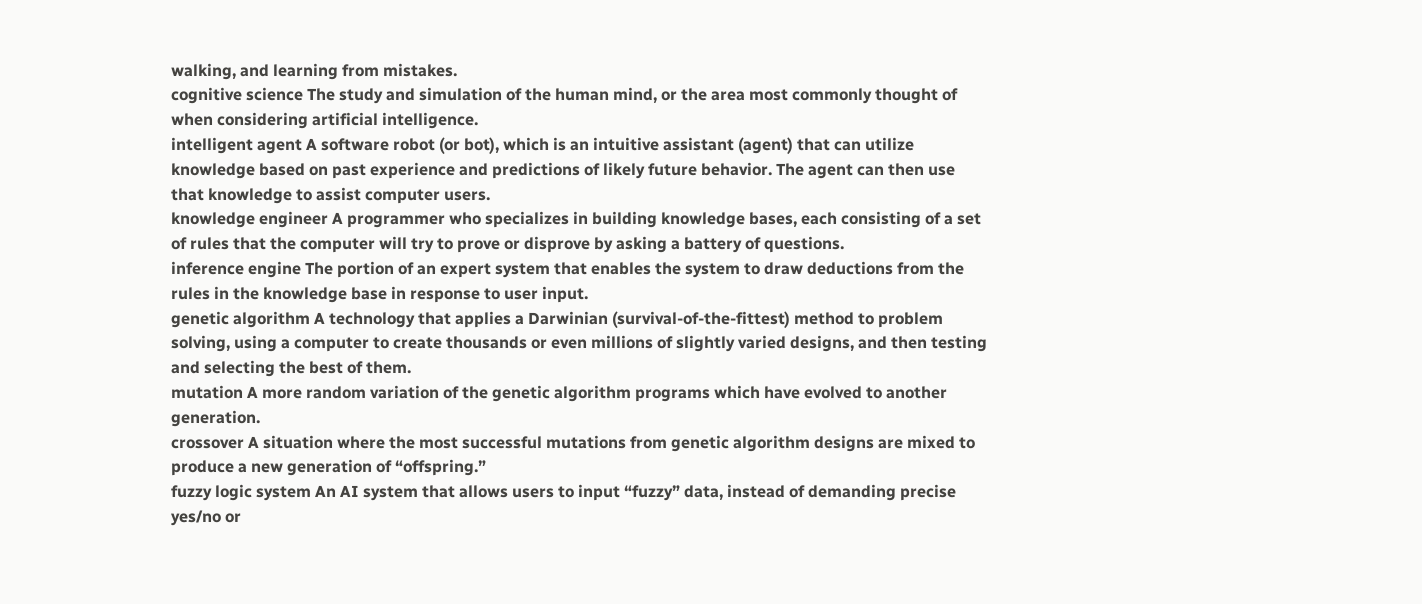walking, and learning from mistakes.
cognitive science The study and simulation of the human mind, or the area most commonly thought of when considering artificial intelligence.
intelligent agent A software robot (or bot), which is an intuitive assistant (agent) that can utilize knowledge based on past experience and predictions of likely future behavior. The agent can then use that knowledge to assist computer users.
knowledge engineer A programmer who specializes in building knowledge bases, each consisting of a set of rules that the computer will try to prove or disprove by asking a battery of questions.
inference engine The portion of an expert system that enables the system to draw deductions from the rules in the knowledge base in response to user input.
genetic algorithm A technology that applies a Darwinian (survival-of-the-fittest) method to problem solving, using a computer to create thousands or even millions of slightly varied designs, and then testing and selecting the best of them.
mutation A more random variation of the genetic algorithm programs which have evolved to another generation.
crossover A situation where the most successful mutations from genetic algorithm designs are mixed to produce a new generation of “offspring.”
fuzzy logic system An AI system that allows users to input “fuzzy” data, instead of demanding precise yes/no or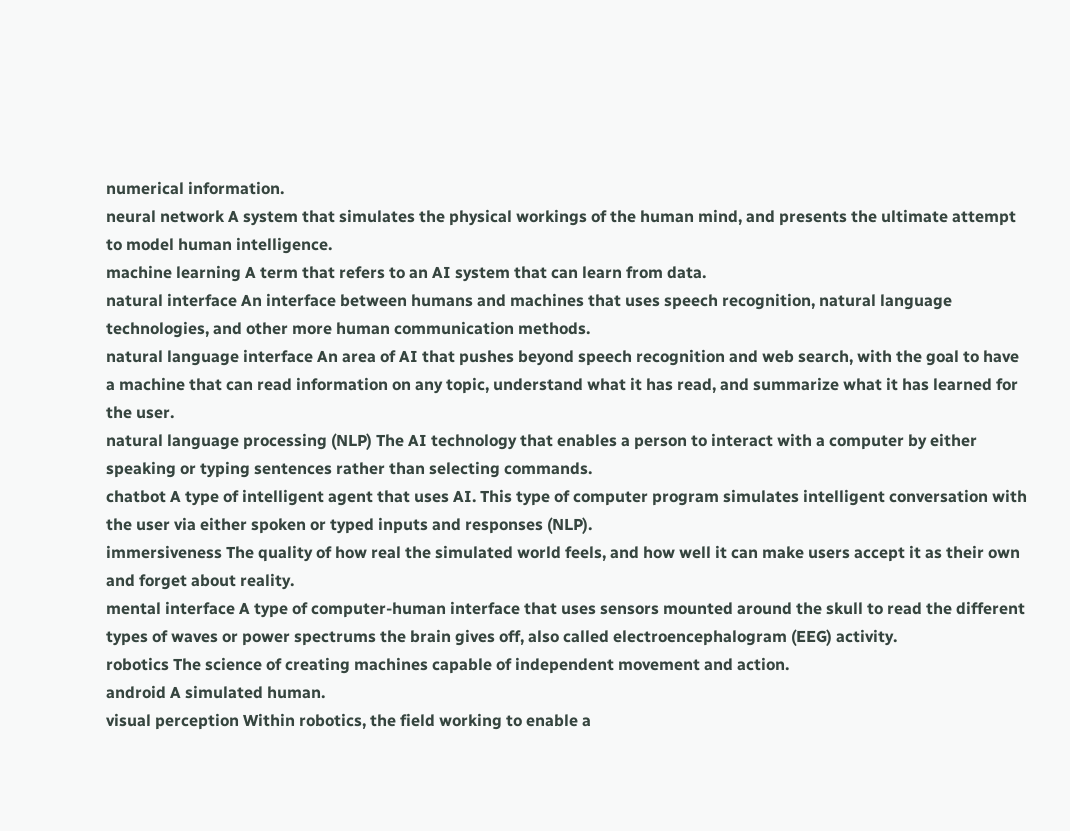numerical information.
neural network A system that simulates the physical workings of the human mind, and presents the ultimate attempt to model human intelligence.
machine learning A term that refers to an AI system that can learn from data.
natural interface An interface between humans and machines that uses speech recognition, natural language technologies, and other more human communication methods.
natural language interface An area of AI that pushes beyond speech recognition and web search, with the goal to have a machine that can read information on any topic, understand what it has read, and summarize what it has learned for the user.
natural language processing (NLP) The AI technology that enables a person to interact with a computer by either speaking or typing sentences rather than selecting commands.
chatbot A type of intelligent agent that uses AI. This type of computer program simulates intelligent conversation with the user via either spoken or typed inputs and responses (NLP).
immersiveness The quality of how real the simulated world feels, and how well it can make users accept it as their own and forget about reality.
mental interface A type of computer-human interface that uses sensors mounted around the skull to read the different types of waves or power spectrums the brain gives off, also called electroencephalogram (EEG) activity.
robotics The science of creating machines capable of independent movement and action.
android A simulated human.
visual perception Within robotics, the field working to enable a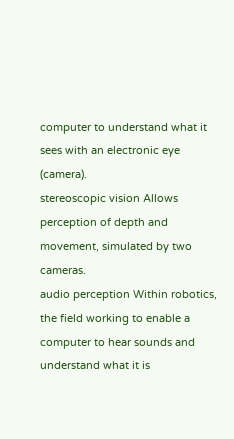computer to understand what it sees with an electronic eye (camera).
stereoscopic vision Allows perception of depth and movement, simulated by two cameras.
audio perception Within robotics, the field working to enable a computer to hear sounds and understand what it is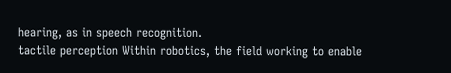hearing, as in speech recognition.
tactile perception Within robotics, the field working to enable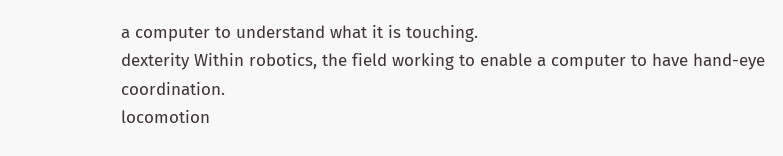a computer to understand what it is touching.
dexterity Within robotics, the field working to enable a computer to have hand-eye coordination.
locomotion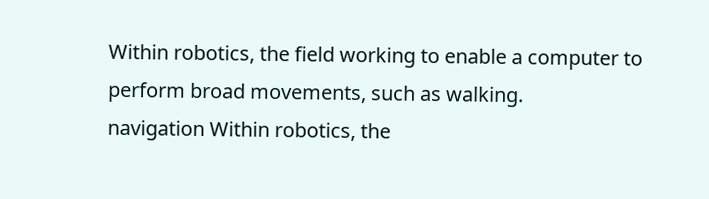Within robotics, the field working to enable a computer to perform broad movements, such as walking.
navigation Within robotics, the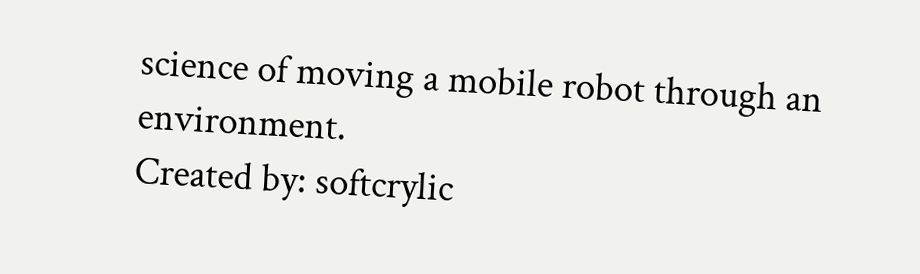science of moving a mobile robot through an environment.
Created by: softcrylic